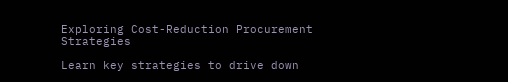Exploring Cost-Reduction Procurement Strategies

Learn key strategies to drive down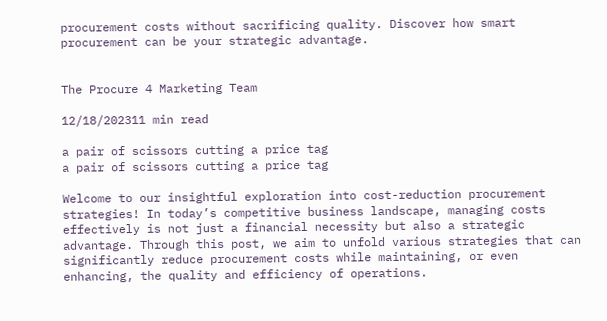procurement costs without sacrificing quality. Discover how smart procurement can be your strategic advantage.


The Procure 4 Marketing Team

12/18/202311 min read

a pair of scissors cutting a price tag
a pair of scissors cutting a price tag

Welcome to our insightful exploration into cost-reduction procurement strategies! In today’s competitive business landscape, managing costs effectively is not just a financial necessity but also a strategic advantage. Through this post, we aim to unfold various strategies that can significantly reduce procurement costs while maintaining, or even enhancing, the quality and efficiency of operations.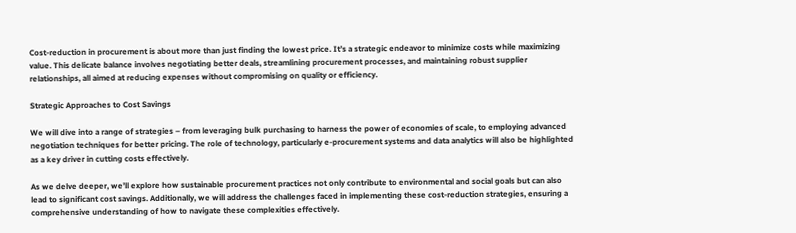Cost-reduction in procurement is about more than just finding the lowest price. It’s a strategic endeavor to minimize costs while maximizing value. This delicate balance involves negotiating better deals, streamlining procurement processes, and maintaining robust supplier relationships, all aimed at reducing expenses without compromising on quality or efficiency.

Strategic Approaches to Cost Savings

We will dive into a range of strategies – from leveraging bulk purchasing to harness the power of economies of scale, to employing advanced negotiation techniques for better pricing. The role of technology, particularly e-procurement systems and data analytics will also be highlighted as a key driver in cutting costs effectively.

As we delve deeper, we’ll explore how sustainable procurement practices not only contribute to environmental and social goals but can also lead to significant cost savings. Additionally, we will address the challenges faced in implementing these cost-reduction strategies, ensuring a comprehensive understanding of how to navigate these complexities effectively.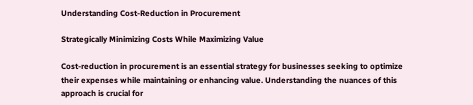Understanding Cost-Reduction in Procurement

Strategically Minimizing Costs While Maximizing Value

Cost-reduction in procurement is an essential strategy for businesses seeking to optimize their expenses while maintaining or enhancing value. Understanding the nuances of this approach is crucial for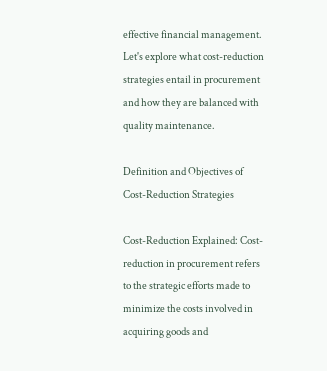effective financial management. Let's explore what cost-reduction strategies entail in procurement and how they are balanced with quality maintenance.

Definition and Objectives of Cost-Reduction Strategies

Cost-Reduction Explained: Cost-reduction in procurement refers to the strategic efforts made to minimize the costs involved in acquiring goods and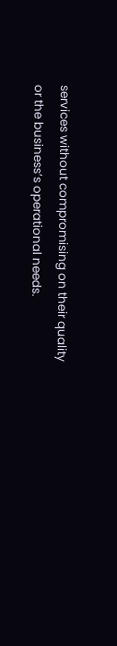services without compromising on their quality or the business’s operational needs.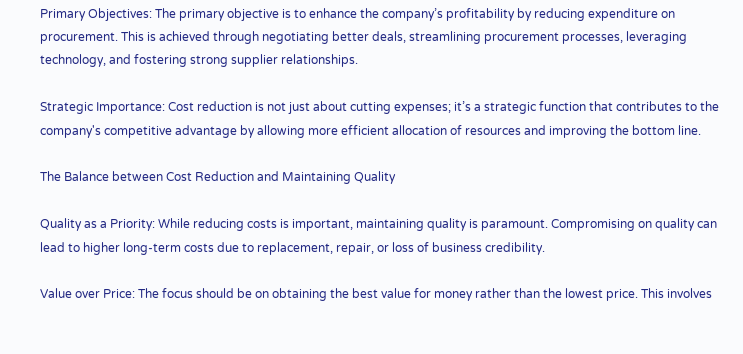Primary Objectives: The primary objective is to enhance the company’s profitability by reducing expenditure on procurement. This is achieved through negotiating better deals, streamlining procurement processes, leveraging technology, and fostering strong supplier relationships.

Strategic Importance: Cost reduction is not just about cutting expenses; it’s a strategic function that contributes to the company's competitive advantage by allowing more efficient allocation of resources and improving the bottom line.

The Balance between Cost Reduction and Maintaining Quality

Quality as a Priority: While reducing costs is important, maintaining quality is paramount. Compromising on quality can lead to higher long-term costs due to replacement, repair, or loss of business credibility.

Value over Price: The focus should be on obtaining the best value for money rather than the lowest price. This involves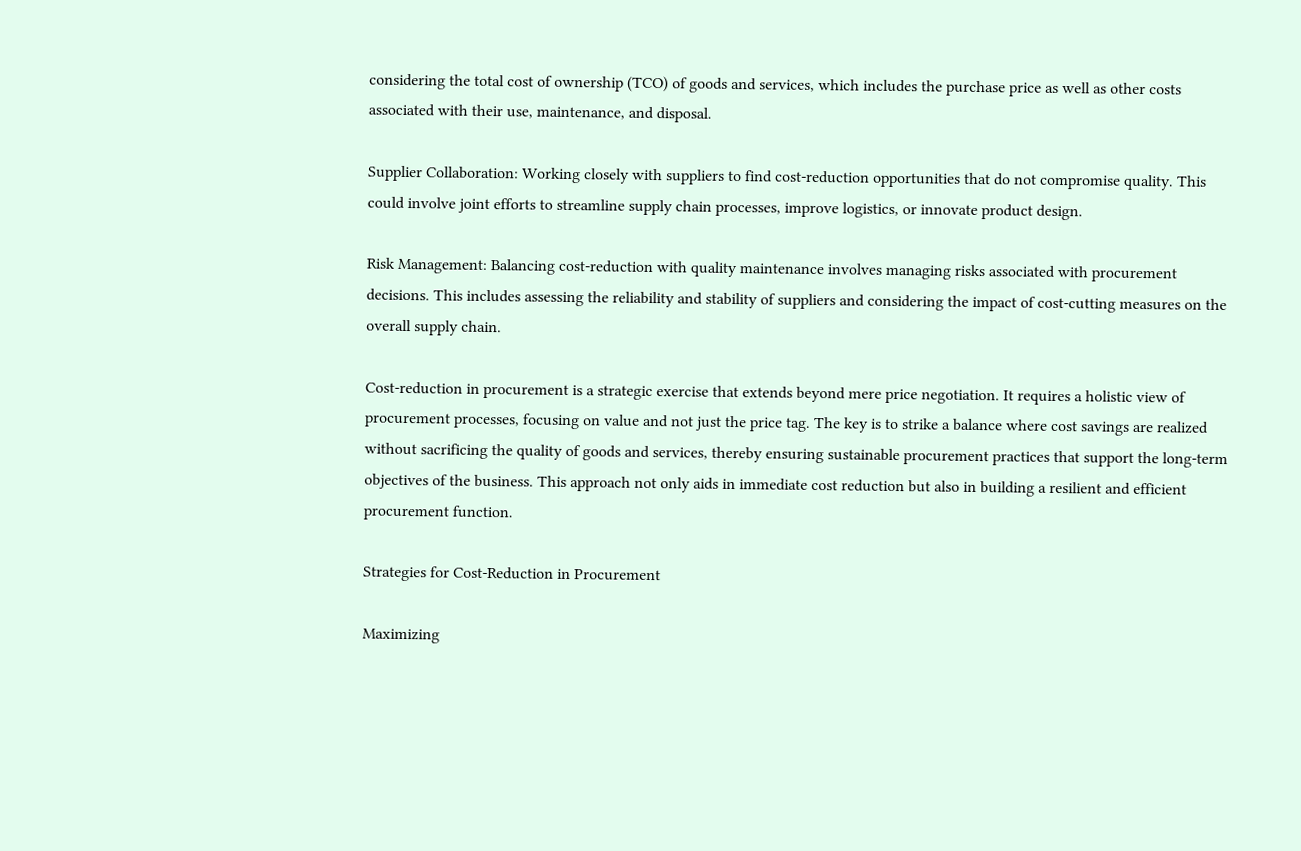considering the total cost of ownership (TCO) of goods and services, which includes the purchase price as well as other costs associated with their use, maintenance, and disposal.

Supplier Collaboration: Working closely with suppliers to find cost-reduction opportunities that do not compromise quality. This could involve joint efforts to streamline supply chain processes, improve logistics, or innovate product design.

Risk Management: Balancing cost-reduction with quality maintenance involves managing risks associated with procurement decisions. This includes assessing the reliability and stability of suppliers and considering the impact of cost-cutting measures on the overall supply chain.

Cost-reduction in procurement is a strategic exercise that extends beyond mere price negotiation. It requires a holistic view of procurement processes, focusing on value and not just the price tag. The key is to strike a balance where cost savings are realized without sacrificing the quality of goods and services, thereby ensuring sustainable procurement practices that support the long-term objectives of the business. This approach not only aids in immediate cost reduction but also in building a resilient and efficient procurement function.

Strategies for Cost-Reduction in Procurement

Maximizing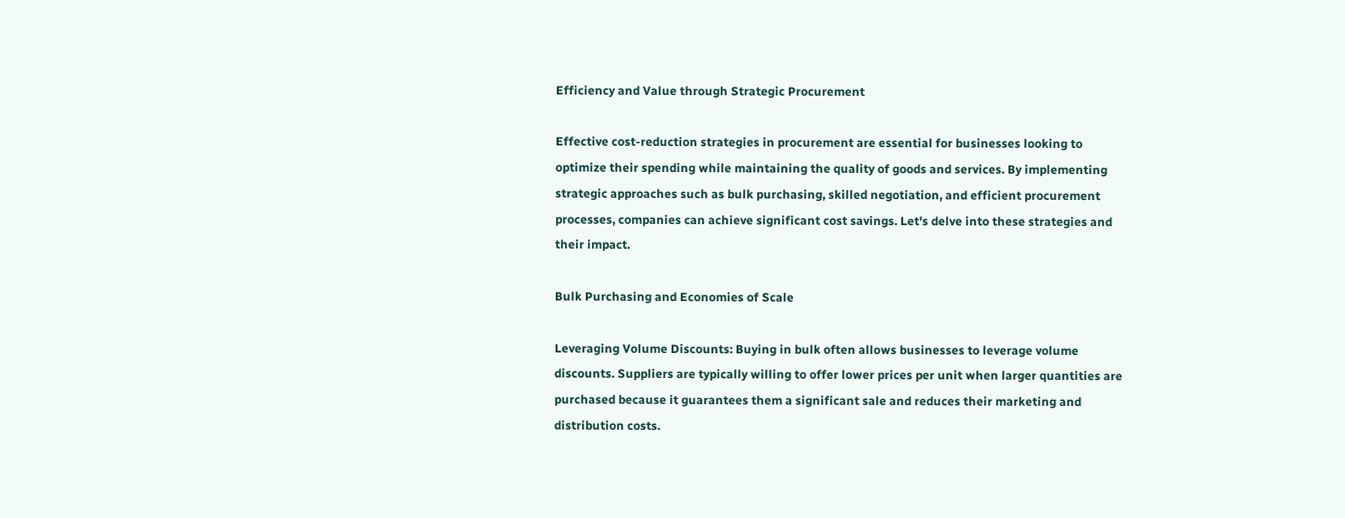Efficiency and Value through Strategic Procurement

Effective cost-reduction strategies in procurement are essential for businesses looking to optimize their spending while maintaining the quality of goods and services. By implementing strategic approaches such as bulk purchasing, skilled negotiation, and efficient procurement processes, companies can achieve significant cost savings. Let's delve into these strategies and their impact.

Bulk Purchasing and Economies of Scale

Leveraging Volume Discounts: Buying in bulk often allows businesses to leverage volume discounts. Suppliers are typically willing to offer lower prices per unit when larger quantities are purchased because it guarantees them a significant sale and reduces their marketing and distribution costs.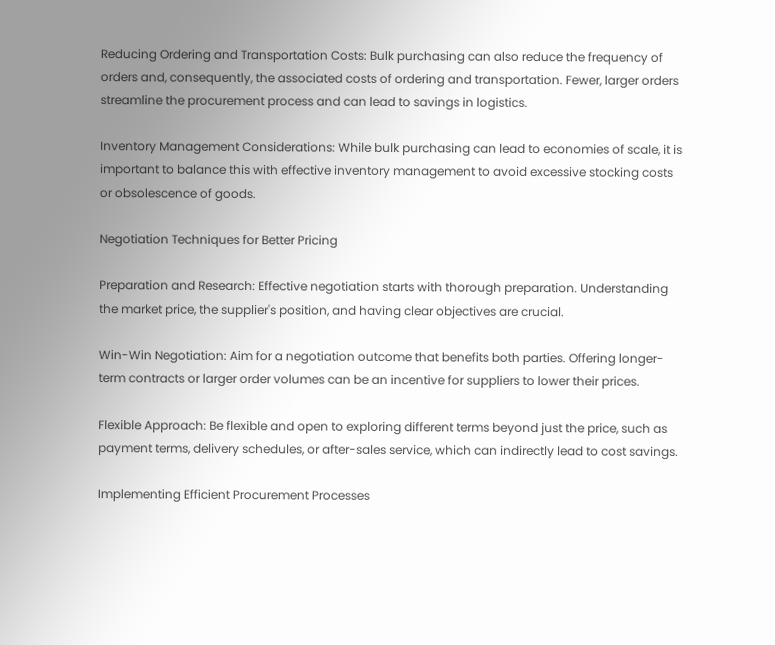Reducing Ordering and Transportation Costs: Bulk purchasing can also reduce the frequency of orders and, consequently, the associated costs of ordering and transportation. Fewer, larger orders streamline the procurement process and can lead to savings in logistics.

Inventory Management Considerations: While bulk purchasing can lead to economies of scale, it is important to balance this with effective inventory management to avoid excessive stocking costs or obsolescence of goods.

Negotiation Techniques for Better Pricing

Preparation and Research: Effective negotiation starts with thorough preparation. Understanding the market price, the supplier's position, and having clear objectives are crucial.

Win-Win Negotiation: Aim for a negotiation outcome that benefits both parties. Offering longer-term contracts or larger order volumes can be an incentive for suppliers to lower their prices.

Flexible Approach: Be flexible and open to exploring different terms beyond just the price, such as payment terms, delivery schedules, or after-sales service, which can indirectly lead to cost savings.

Implementing Efficient Procurement Processes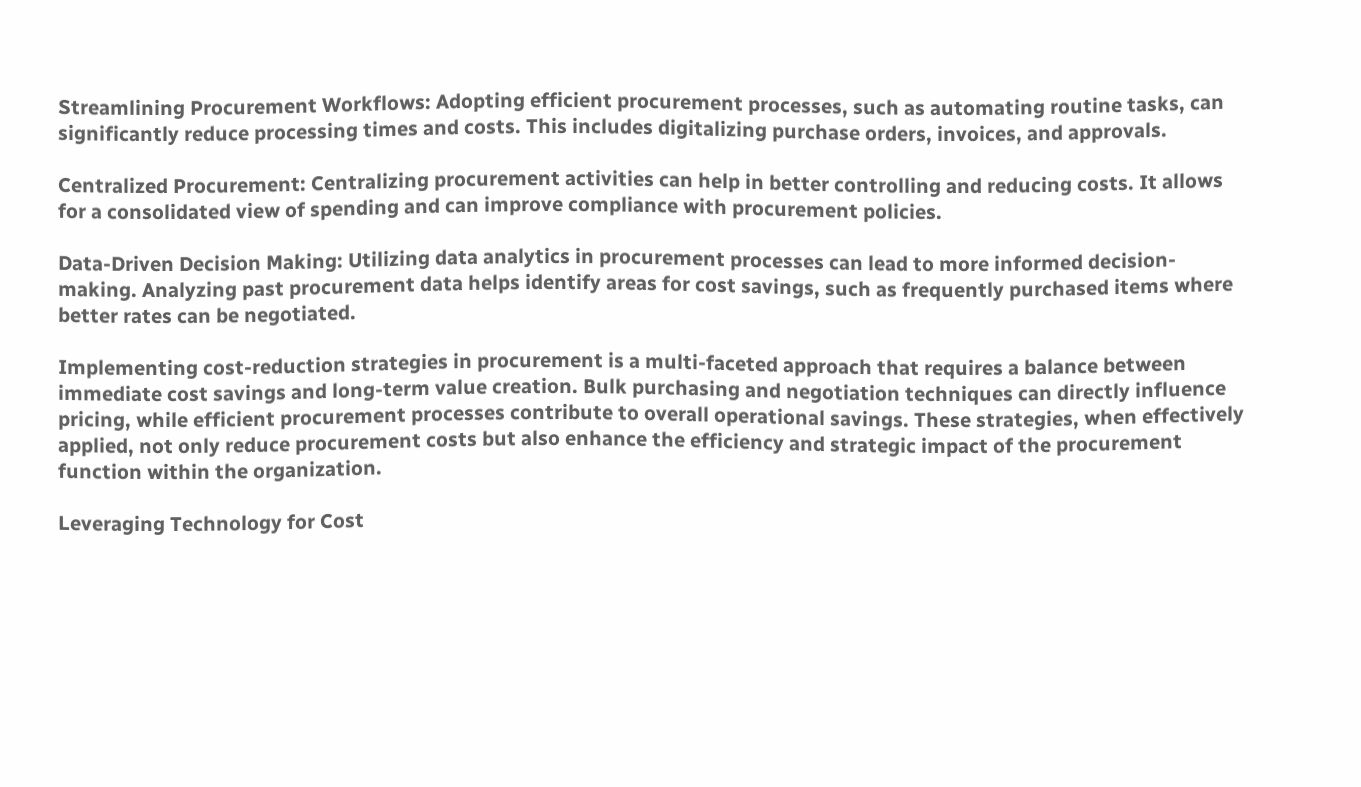Streamlining Procurement Workflows: Adopting efficient procurement processes, such as automating routine tasks, can significantly reduce processing times and costs. This includes digitalizing purchase orders, invoices, and approvals.

Centralized Procurement: Centralizing procurement activities can help in better controlling and reducing costs. It allows for a consolidated view of spending and can improve compliance with procurement policies.

Data-Driven Decision Making: Utilizing data analytics in procurement processes can lead to more informed decision-making. Analyzing past procurement data helps identify areas for cost savings, such as frequently purchased items where better rates can be negotiated.

Implementing cost-reduction strategies in procurement is a multi-faceted approach that requires a balance between immediate cost savings and long-term value creation. Bulk purchasing and negotiation techniques can directly influence pricing, while efficient procurement processes contribute to overall operational savings. These strategies, when effectively applied, not only reduce procurement costs but also enhance the efficiency and strategic impact of the procurement function within the organization.

Leveraging Technology for Cost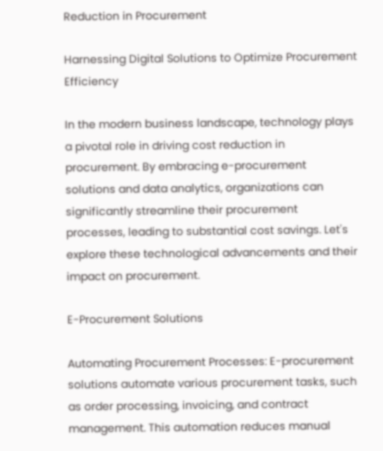Reduction in Procurement

Harnessing Digital Solutions to Optimize Procurement Efficiency

In the modern business landscape, technology plays a pivotal role in driving cost reduction in procurement. By embracing e-procurement solutions and data analytics, organizations can significantly streamline their procurement processes, leading to substantial cost savings. Let's explore these technological advancements and their impact on procurement.

E-Procurement Solutions

Automating Procurement Processes: E-procurement solutions automate various procurement tasks, such as order processing, invoicing, and contract management. This automation reduces manual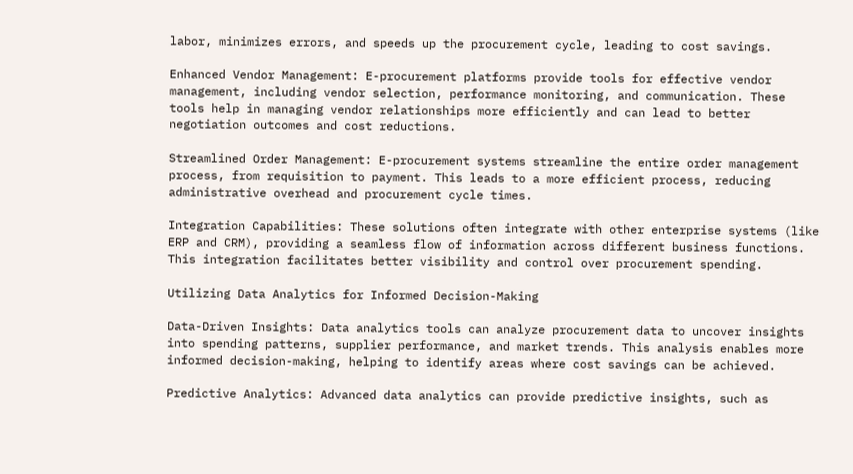labor, minimizes errors, and speeds up the procurement cycle, leading to cost savings.

Enhanced Vendor Management: E-procurement platforms provide tools for effective vendor management, including vendor selection, performance monitoring, and communication. These tools help in managing vendor relationships more efficiently and can lead to better negotiation outcomes and cost reductions.

Streamlined Order Management: E-procurement systems streamline the entire order management process, from requisition to payment. This leads to a more efficient process, reducing administrative overhead and procurement cycle times.

Integration Capabilities: These solutions often integrate with other enterprise systems (like ERP and CRM), providing a seamless flow of information across different business functions. This integration facilitates better visibility and control over procurement spending.

Utilizing Data Analytics for Informed Decision-Making

Data-Driven Insights: Data analytics tools can analyze procurement data to uncover insights into spending patterns, supplier performance, and market trends. This analysis enables more informed decision-making, helping to identify areas where cost savings can be achieved.

Predictive Analytics: Advanced data analytics can provide predictive insights, such as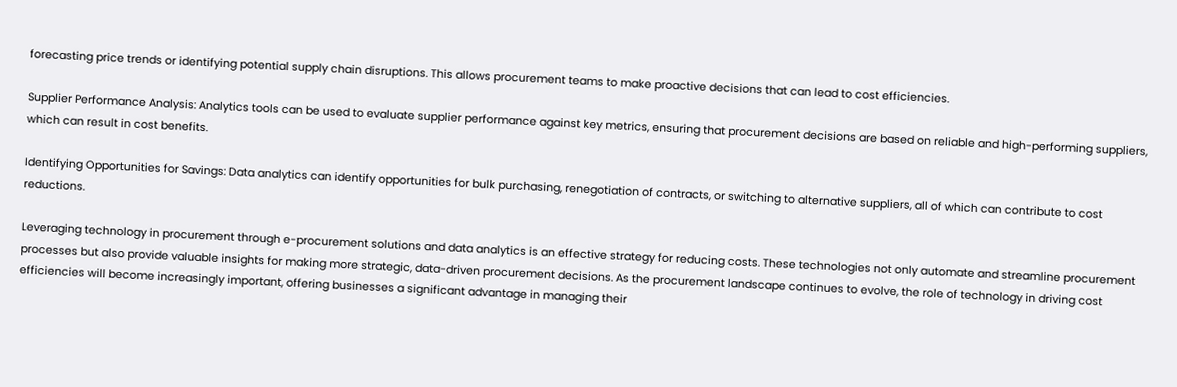forecasting price trends or identifying potential supply chain disruptions. This allows procurement teams to make proactive decisions that can lead to cost efficiencies.

Supplier Performance Analysis: Analytics tools can be used to evaluate supplier performance against key metrics, ensuring that procurement decisions are based on reliable and high-performing suppliers, which can result in cost benefits.

Identifying Opportunities for Savings: Data analytics can identify opportunities for bulk purchasing, renegotiation of contracts, or switching to alternative suppliers, all of which can contribute to cost reductions.

Leveraging technology in procurement through e-procurement solutions and data analytics is an effective strategy for reducing costs. These technologies not only automate and streamline procurement processes but also provide valuable insights for making more strategic, data-driven procurement decisions. As the procurement landscape continues to evolve, the role of technology in driving cost efficiencies will become increasingly important, offering businesses a significant advantage in managing their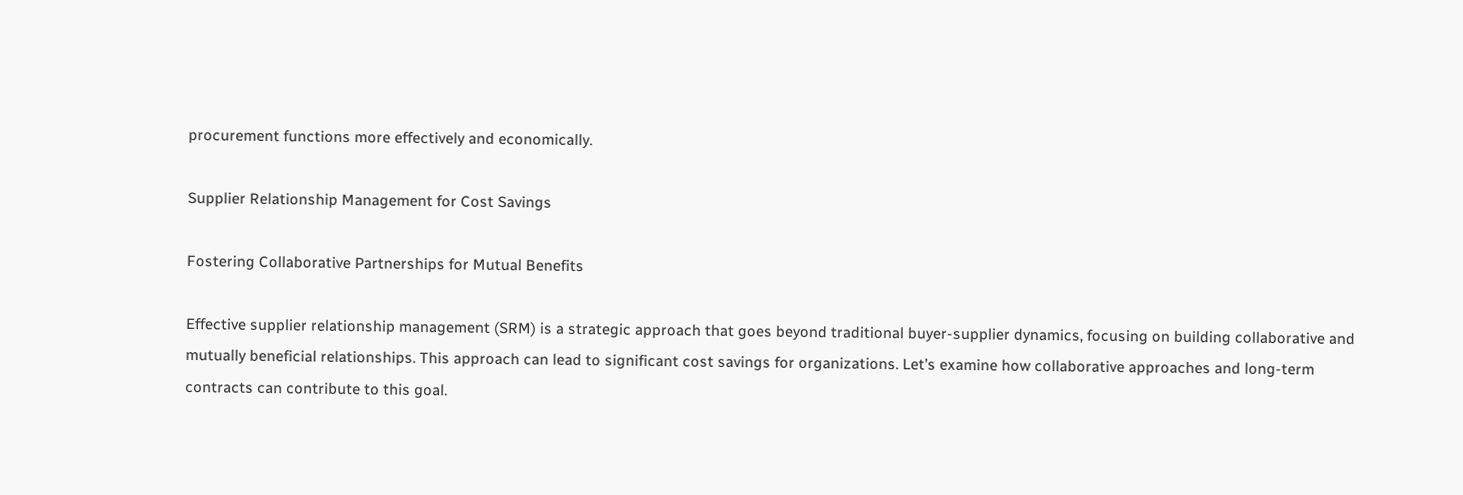procurement functions more effectively and economically.

Supplier Relationship Management for Cost Savings

Fostering Collaborative Partnerships for Mutual Benefits

Effective supplier relationship management (SRM) is a strategic approach that goes beyond traditional buyer-supplier dynamics, focusing on building collaborative and mutually beneficial relationships. This approach can lead to significant cost savings for organizations. Let’s examine how collaborative approaches and long-term contracts can contribute to this goal.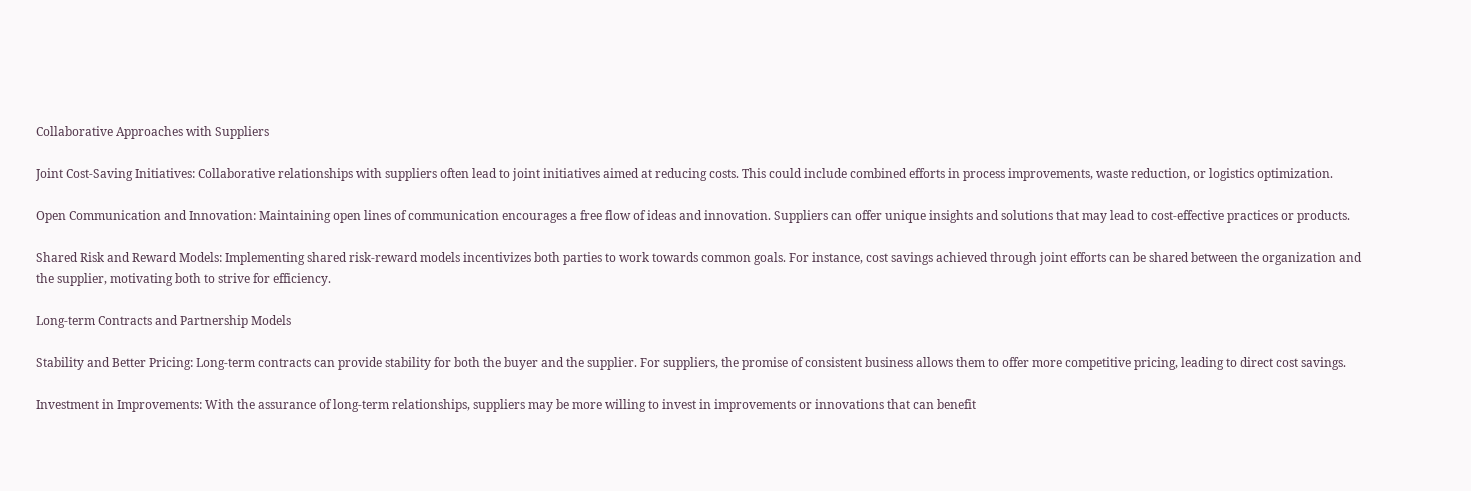Collaborative Approaches with Suppliers

Joint Cost-Saving Initiatives: Collaborative relationships with suppliers often lead to joint initiatives aimed at reducing costs. This could include combined efforts in process improvements, waste reduction, or logistics optimization.

Open Communication and Innovation: Maintaining open lines of communication encourages a free flow of ideas and innovation. Suppliers can offer unique insights and solutions that may lead to cost-effective practices or products.

Shared Risk and Reward Models: Implementing shared risk-reward models incentivizes both parties to work towards common goals. For instance, cost savings achieved through joint efforts can be shared between the organization and the supplier, motivating both to strive for efficiency.

Long-term Contracts and Partnership Models

Stability and Better Pricing: Long-term contracts can provide stability for both the buyer and the supplier. For suppliers, the promise of consistent business allows them to offer more competitive pricing, leading to direct cost savings.

Investment in Improvements: With the assurance of long-term relationships, suppliers may be more willing to invest in improvements or innovations that can benefit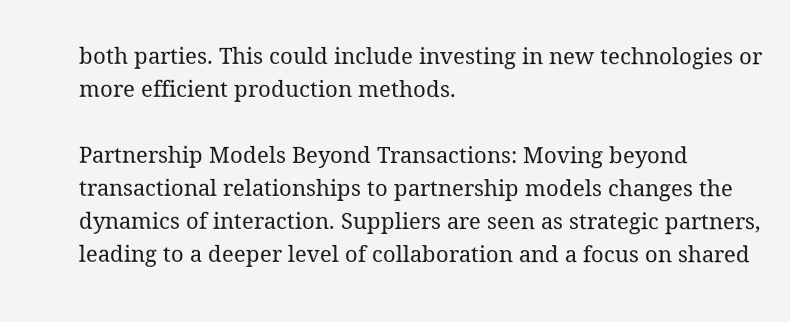both parties. This could include investing in new technologies or more efficient production methods.

Partnership Models Beyond Transactions: Moving beyond transactional relationships to partnership models changes the dynamics of interaction. Suppliers are seen as strategic partners, leading to a deeper level of collaboration and a focus on shared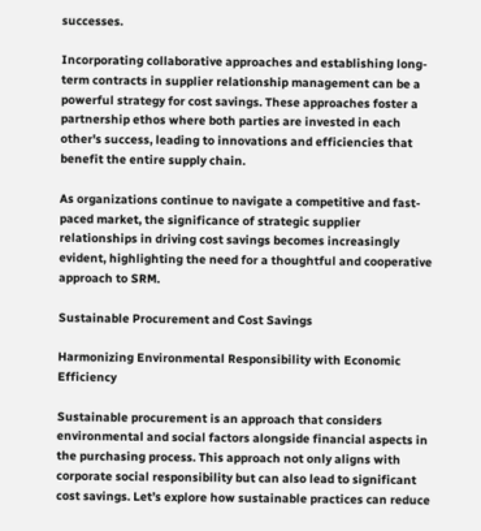successes.

Incorporating collaborative approaches and establishing long-term contracts in supplier relationship management can be a powerful strategy for cost savings. These approaches foster a partnership ethos where both parties are invested in each other's success, leading to innovations and efficiencies that benefit the entire supply chain.

As organizations continue to navigate a competitive and fast-paced market, the significance of strategic supplier relationships in driving cost savings becomes increasingly evident, highlighting the need for a thoughtful and cooperative approach to SRM.

Sustainable Procurement and Cost Savings

Harmonizing Environmental Responsibility with Economic Efficiency

Sustainable procurement is an approach that considers environmental and social factors alongside financial aspects in the purchasing process. This approach not only aligns with corporate social responsibility but can also lead to significant cost savings. Let’s explore how sustainable practices can reduce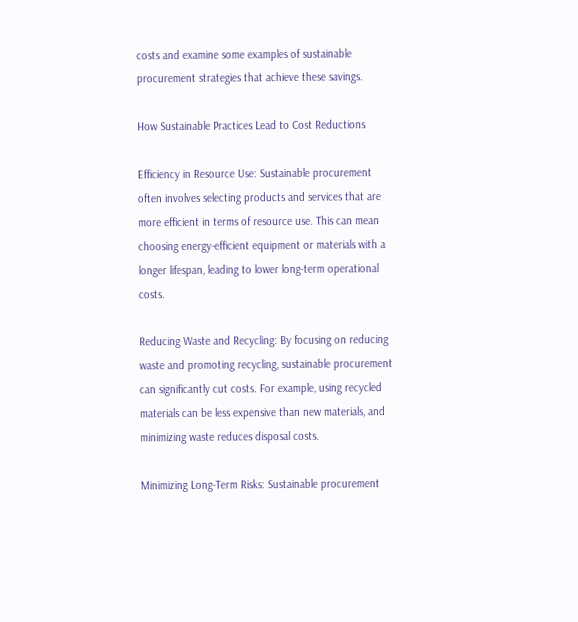costs and examine some examples of sustainable procurement strategies that achieve these savings.

How Sustainable Practices Lead to Cost Reductions

Efficiency in Resource Use: Sustainable procurement often involves selecting products and services that are more efficient in terms of resource use. This can mean choosing energy-efficient equipment or materials with a longer lifespan, leading to lower long-term operational costs.

Reducing Waste and Recycling: By focusing on reducing waste and promoting recycling, sustainable procurement can significantly cut costs. For example, using recycled materials can be less expensive than new materials, and minimizing waste reduces disposal costs.

Minimizing Long-Term Risks: Sustainable procurement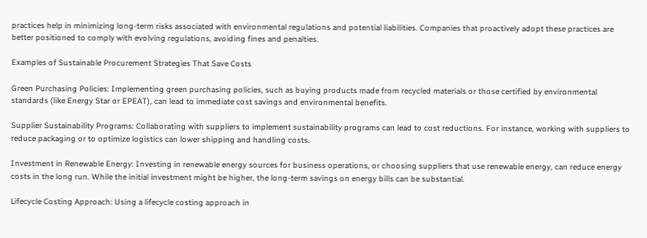practices help in minimizing long-term risks associated with environmental regulations and potential liabilities. Companies that proactively adopt these practices are better positioned to comply with evolving regulations, avoiding fines and penalties.

Examples of Sustainable Procurement Strategies That Save Costs

Green Purchasing Policies: Implementing green purchasing policies, such as buying products made from recycled materials or those certified by environmental standards (like Energy Star or EPEAT), can lead to immediate cost savings and environmental benefits.

Supplier Sustainability Programs: Collaborating with suppliers to implement sustainability programs can lead to cost reductions. For instance, working with suppliers to reduce packaging or to optimize logistics can lower shipping and handling costs.

Investment in Renewable Energy: Investing in renewable energy sources for business operations, or choosing suppliers that use renewable energy, can reduce energy costs in the long run. While the initial investment might be higher, the long-term savings on energy bills can be substantial.

Lifecycle Costing Approach: Using a lifecycle costing approach in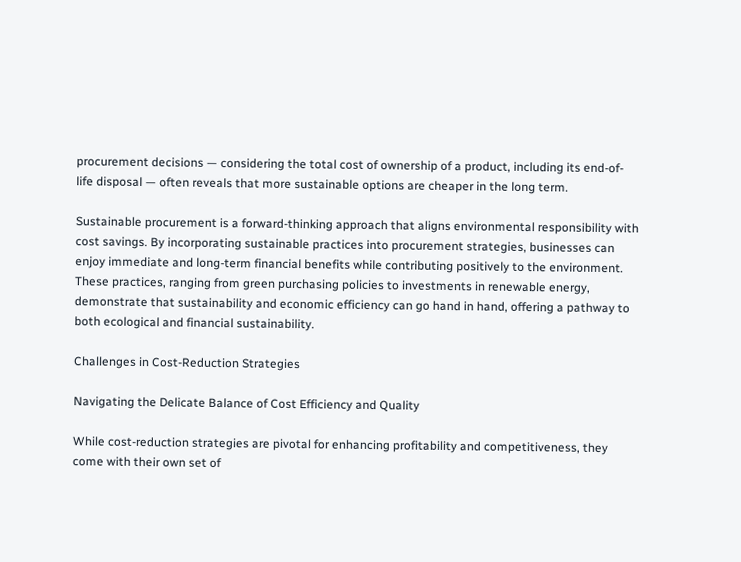procurement decisions — considering the total cost of ownership of a product, including its end-of-life disposal — often reveals that more sustainable options are cheaper in the long term.

Sustainable procurement is a forward-thinking approach that aligns environmental responsibility with cost savings. By incorporating sustainable practices into procurement strategies, businesses can enjoy immediate and long-term financial benefits while contributing positively to the environment. These practices, ranging from green purchasing policies to investments in renewable energy, demonstrate that sustainability and economic efficiency can go hand in hand, offering a pathway to both ecological and financial sustainability.

Challenges in Cost-Reduction Strategies

Navigating the Delicate Balance of Cost Efficiency and Quality

While cost-reduction strategies are pivotal for enhancing profitability and competitiveness, they come with their own set of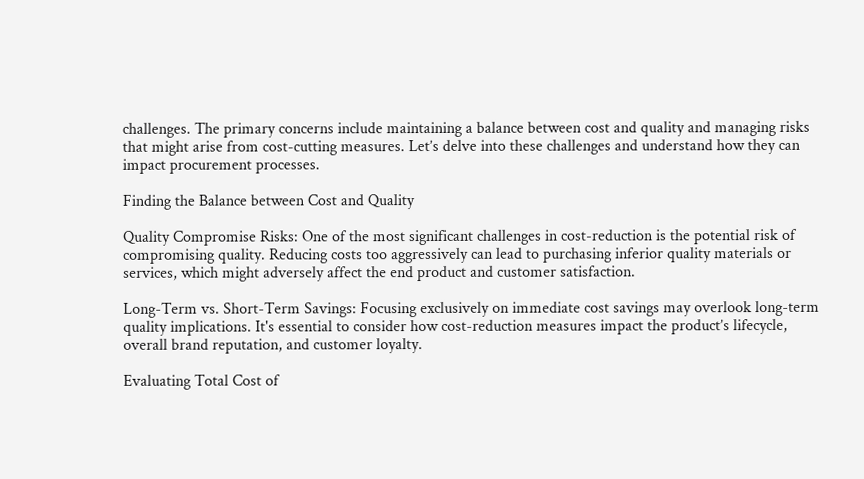challenges. The primary concerns include maintaining a balance between cost and quality and managing risks that might arise from cost-cutting measures. Let’s delve into these challenges and understand how they can impact procurement processes.

Finding the Balance between Cost and Quality

Quality Compromise Risks: One of the most significant challenges in cost-reduction is the potential risk of compromising quality. Reducing costs too aggressively can lead to purchasing inferior quality materials or services, which might adversely affect the end product and customer satisfaction.

Long-Term vs. Short-Term Savings: Focusing exclusively on immediate cost savings may overlook long-term quality implications. It's essential to consider how cost-reduction measures impact the product’s lifecycle, overall brand reputation, and customer loyalty.

Evaluating Total Cost of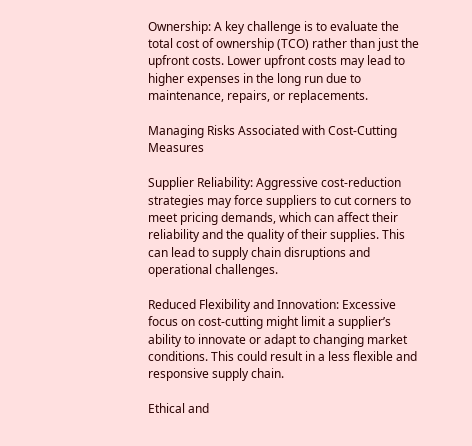Ownership: A key challenge is to evaluate the total cost of ownership (TCO) rather than just the upfront costs. Lower upfront costs may lead to higher expenses in the long run due to maintenance, repairs, or replacements.

Managing Risks Associated with Cost-Cutting Measures

Supplier Reliability: Aggressive cost-reduction strategies may force suppliers to cut corners to meet pricing demands, which can affect their reliability and the quality of their supplies. This can lead to supply chain disruptions and operational challenges.

Reduced Flexibility and Innovation: Excessive focus on cost-cutting might limit a supplier’s ability to innovate or adapt to changing market conditions. This could result in a less flexible and responsive supply chain.

Ethical and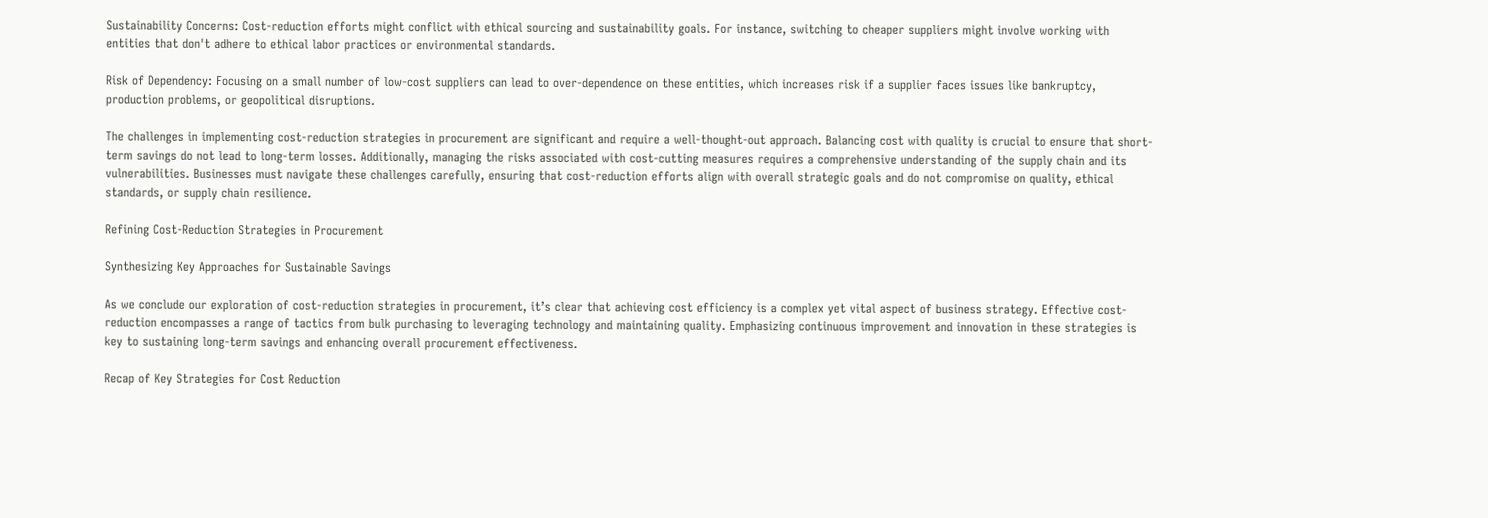Sustainability Concerns: Cost-reduction efforts might conflict with ethical sourcing and sustainability goals. For instance, switching to cheaper suppliers might involve working with entities that don't adhere to ethical labor practices or environmental standards.

Risk of Dependency: Focusing on a small number of low-cost suppliers can lead to over-dependence on these entities, which increases risk if a supplier faces issues like bankruptcy, production problems, or geopolitical disruptions.

The challenges in implementing cost-reduction strategies in procurement are significant and require a well-thought-out approach. Balancing cost with quality is crucial to ensure that short-term savings do not lead to long-term losses. Additionally, managing the risks associated with cost-cutting measures requires a comprehensive understanding of the supply chain and its vulnerabilities. Businesses must navigate these challenges carefully, ensuring that cost-reduction efforts align with overall strategic goals and do not compromise on quality, ethical standards, or supply chain resilience.

Refining Cost-Reduction Strategies in Procurement

Synthesizing Key Approaches for Sustainable Savings

As we conclude our exploration of cost-reduction strategies in procurement, it’s clear that achieving cost efficiency is a complex yet vital aspect of business strategy. Effective cost-reduction encompasses a range of tactics from bulk purchasing to leveraging technology and maintaining quality. Emphasizing continuous improvement and innovation in these strategies is key to sustaining long-term savings and enhancing overall procurement effectiveness.

Recap of Key Strategies for Cost Reduction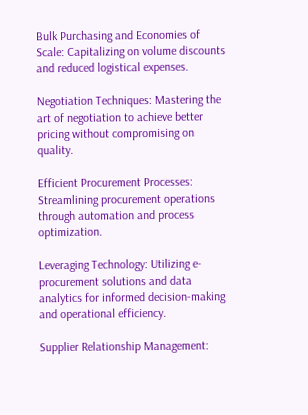Bulk Purchasing and Economies of Scale: Capitalizing on volume discounts and reduced logistical expenses.

Negotiation Techniques: Mastering the art of negotiation to achieve better pricing without compromising on quality.

Efficient Procurement Processes: Streamlining procurement operations through automation and process optimization.

Leveraging Technology: Utilizing e-procurement solutions and data analytics for informed decision-making and operational efficiency.

Supplier Relationship Management: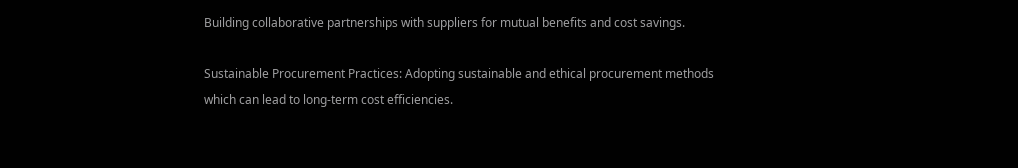Building collaborative partnerships with suppliers for mutual benefits and cost savings.

Sustainable Procurement Practices: Adopting sustainable and ethical procurement methods which can lead to long-term cost efficiencies.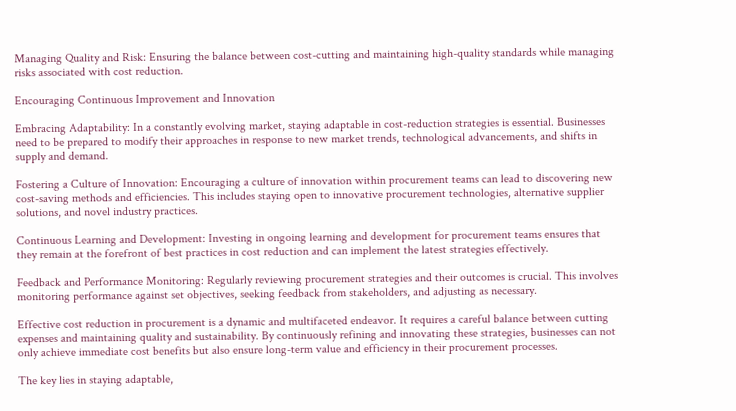Managing Quality and Risk: Ensuring the balance between cost-cutting and maintaining high-quality standards while managing risks associated with cost reduction.

Encouraging Continuous Improvement and Innovation

Embracing Adaptability: In a constantly evolving market, staying adaptable in cost-reduction strategies is essential. Businesses need to be prepared to modify their approaches in response to new market trends, technological advancements, and shifts in supply and demand.

Fostering a Culture of Innovation: Encouraging a culture of innovation within procurement teams can lead to discovering new cost-saving methods and efficiencies. This includes staying open to innovative procurement technologies, alternative supplier solutions, and novel industry practices.

Continuous Learning and Development: Investing in ongoing learning and development for procurement teams ensures that they remain at the forefront of best practices in cost reduction and can implement the latest strategies effectively.

Feedback and Performance Monitoring: Regularly reviewing procurement strategies and their outcomes is crucial. This involves monitoring performance against set objectives, seeking feedback from stakeholders, and adjusting as necessary.

Effective cost reduction in procurement is a dynamic and multifaceted endeavor. It requires a careful balance between cutting expenses and maintaining quality and sustainability. By continuously refining and innovating these strategies, businesses can not only achieve immediate cost benefits but also ensure long-term value and efficiency in their procurement processes.

The key lies in staying adaptable,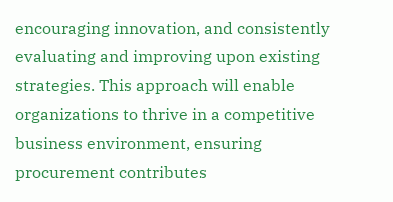encouraging innovation, and consistently evaluating and improving upon existing strategies. This approach will enable organizations to thrive in a competitive business environment, ensuring procurement contributes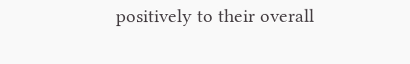positively to their overall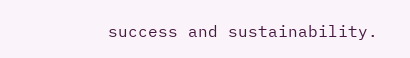success and sustainability.